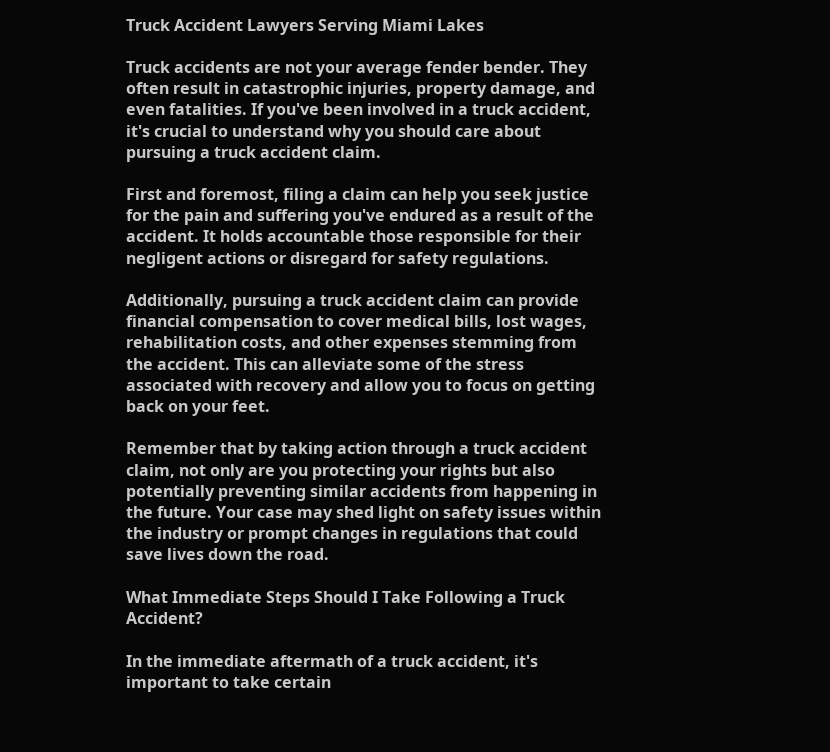Truck Accident Lawyers Serving Miami Lakes

Truck accidents are not your average fender bender. They often result in catastrophic injuries, property damage, and even fatalities. If you've been involved in a truck accident, it's crucial to understand why you should care about pursuing a truck accident claim.

First and foremost, filing a claim can help you seek justice for the pain and suffering you've endured as a result of the accident. It holds accountable those responsible for their negligent actions or disregard for safety regulations.

Additionally, pursuing a truck accident claim can provide financial compensation to cover medical bills, lost wages, rehabilitation costs, and other expenses stemming from the accident. This can alleviate some of the stress associated with recovery and allow you to focus on getting back on your feet.

Remember that by taking action through a truck accident claim, not only are you protecting your rights but also potentially preventing similar accidents from happening in the future. Your case may shed light on safety issues within the industry or prompt changes in regulations that could save lives down the road.

What Immediate Steps Should I Take Following a Truck Accident?

In the immediate aftermath of a truck accident, it's important to take certain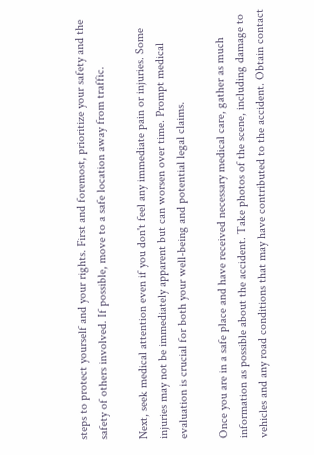steps to protect yourself and your rights. First and foremost, prioritize your safety and the safety of others involved. If possible, move to a safe location away from traffic.

Next, seek medical attention even if you don't feel any immediate pain or injuries. Some injuries may not be immediately apparent but can worsen over time. Prompt medical evaluation is crucial for both your well-being and potential legal claims.

Once you are in a safe place and have received necessary medical care, gather as much information as possible about the accident. Take photos of the scene, including damage to vehicles and any road conditions that may have contributed to the accident. Obtain contact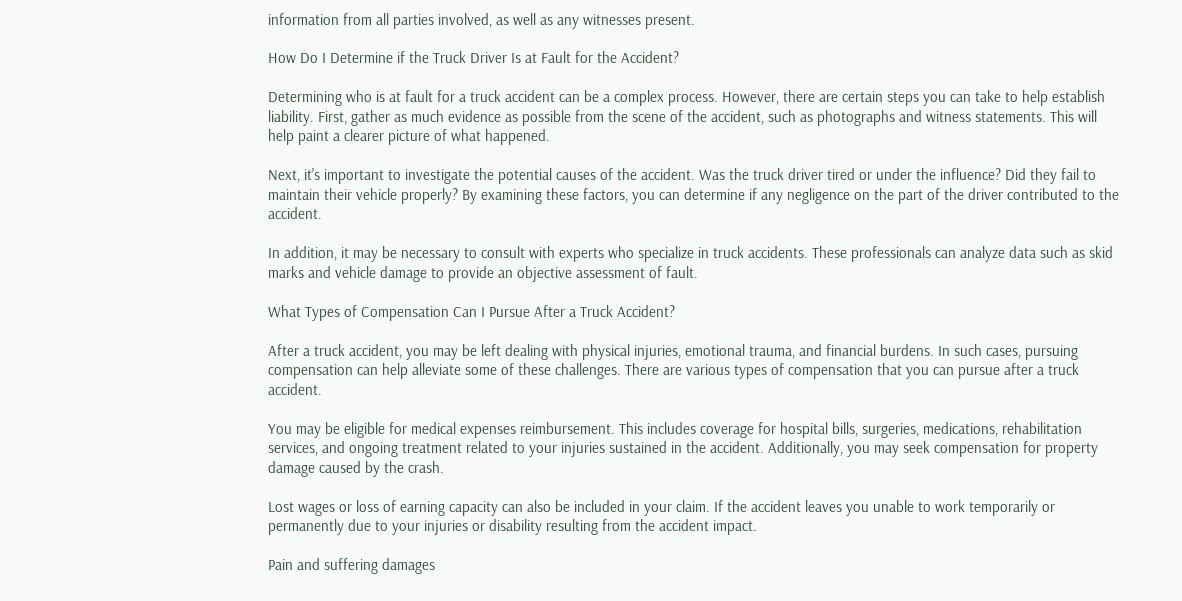information from all parties involved, as well as any witnesses present.

How Do I Determine if the Truck Driver Is at Fault for the Accident?

Determining who is at fault for a truck accident can be a complex process. However, there are certain steps you can take to help establish liability. First, gather as much evidence as possible from the scene of the accident, such as photographs and witness statements. This will help paint a clearer picture of what happened.

Next, it's important to investigate the potential causes of the accident. Was the truck driver tired or under the influence? Did they fail to maintain their vehicle properly? By examining these factors, you can determine if any negligence on the part of the driver contributed to the accident.

In addition, it may be necessary to consult with experts who specialize in truck accidents. These professionals can analyze data such as skid marks and vehicle damage to provide an objective assessment of fault.

What Types of Compensation Can I Pursue After a Truck Accident?

After a truck accident, you may be left dealing with physical injuries, emotional trauma, and financial burdens. In such cases, pursuing compensation can help alleviate some of these challenges. There are various types of compensation that you can pursue after a truck accident.

You may be eligible for medical expenses reimbursement. This includes coverage for hospital bills, surgeries, medications, rehabilitation services, and ongoing treatment related to your injuries sustained in the accident. Additionally, you may seek compensation for property damage caused by the crash.

Lost wages or loss of earning capacity can also be included in your claim. If the accident leaves you unable to work temporarily or permanently due to your injuries or disability resulting from the accident impact.

Pain and suffering damages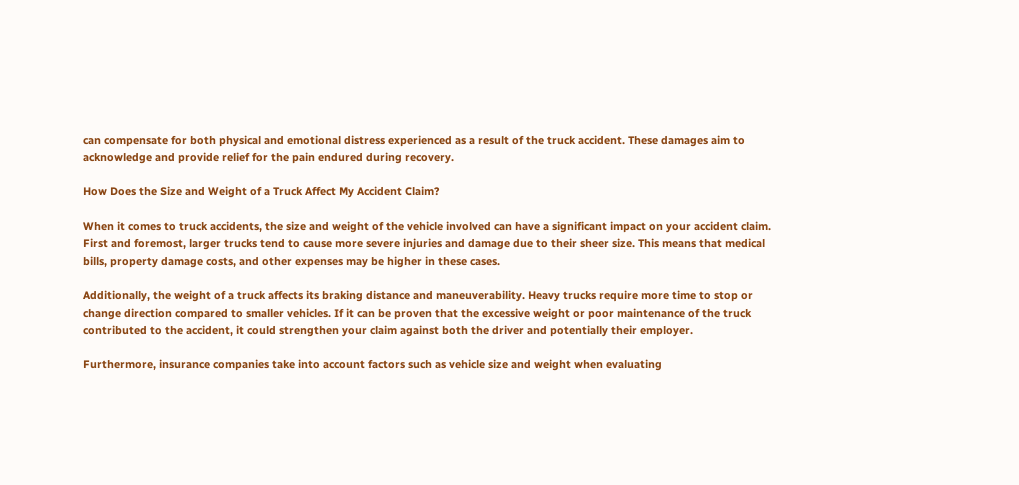can compensate for both physical and emotional distress experienced as a result of the truck accident. These damages aim to acknowledge and provide relief for the pain endured during recovery.

How Does the Size and Weight of a Truck Affect My Accident Claim?

When it comes to truck accidents, the size and weight of the vehicle involved can have a significant impact on your accident claim. First and foremost, larger trucks tend to cause more severe injuries and damage due to their sheer size. This means that medical bills, property damage costs, and other expenses may be higher in these cases.

Additionally, the weight of a truck affects its braking distance and maneuverability. Heavy trucks require more time to stop or change direction compared to smaller vehicles. If it can be proven that the excessive weight or poor maintenance of the truck contributed to the accident, it could strengthen your claim against both the driver and potentially their employer.

Furthermore, insurance companies take into account factors such as vehicle size and weight when evaluating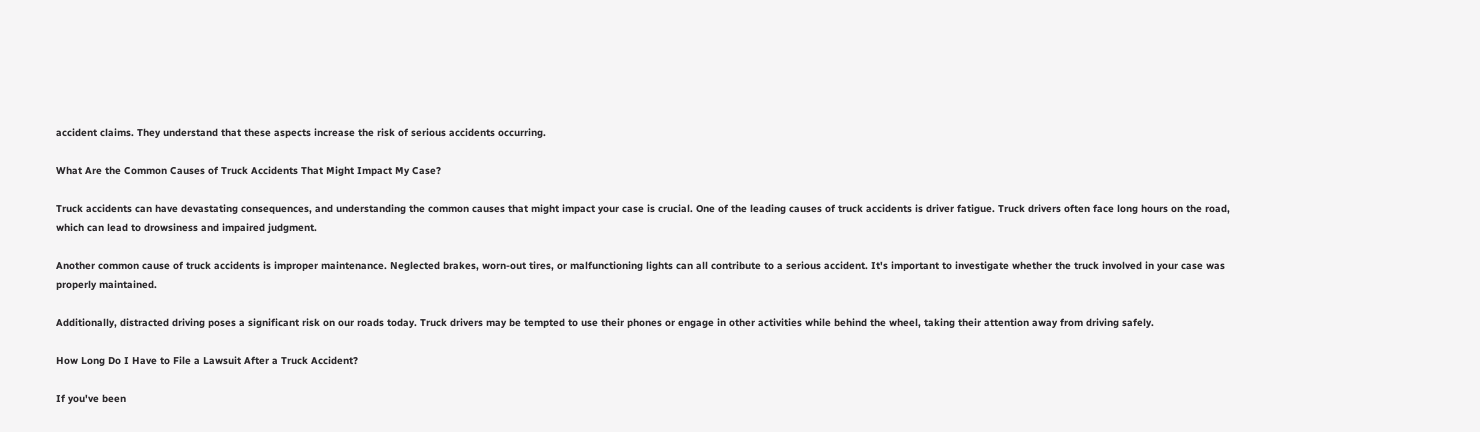accident claims. They understand that these aspects increase the risk of serious accidents occurring.

What Are the Common Causes of Truck Accidents That Might Impact My Case?

Truck accidents can have devastating consequences, and understanding the common causes that might impact your case is crucial. One of the leading causes of truck accidents is driver fatigue. Truck drivers often face long hours on the road, which can lead to drowsiness and impaired judgment.

Another common cause of truck accidents is improper maintenance. Neglected brakes, worn-out tires, or malfunctioning lights can all contribute to a serious accident. It's important to investigate whether the truck involved in your case was properly maintained.

Additionally, distracted driving poses a significant risk on our roads today. Truck drivers may be tempted to use their phones or engage in other activities while behind the wheel, taking their attention away from driving safely.

How Long Do I Have to File a Lawsuit After a Truck Accident?

If you've been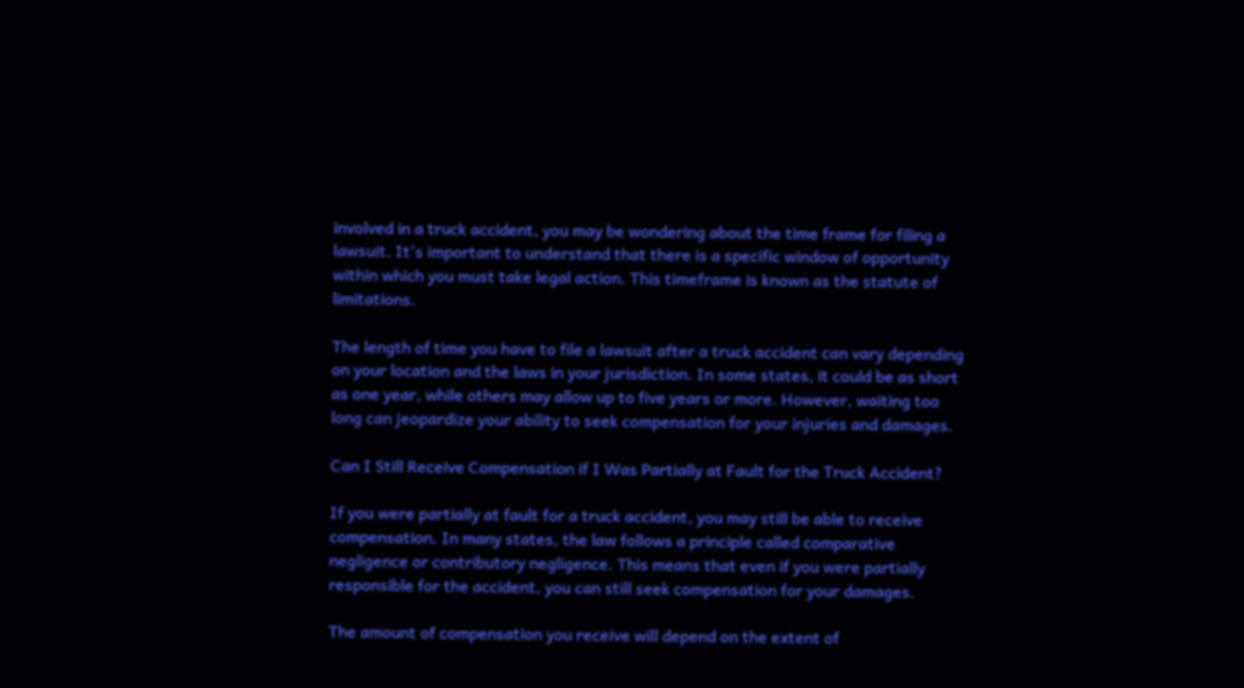involved in a truck accident, you may be wondering about the time frame for filing a lawsuit. It's important to understand that there is a specific window of opportunity within which you must take legal action. This timeframe is known as the statute of limitations.

The length of time you have to file a lawsuit after a truck accident can vary depending on your location and the laws in your jurisdiction. In some states, it could be as short as one year, while others may allow up to five years or more. However, waiting too long can jeopardize your ability to seek compensation for your injuries and damages.

Can I Still Receive Compensation if I Was Partially at Fault for the Truck Accident?

If you were partially at fault for a truck accident, you may still be able to receive compensation. In many states, the law follows a principle called comparative negligence or contributory negligence. This means that even if you were partially responsible for the accident, you can still seek compensation for your damages.

The amount of compensation you receive will depend on the extent of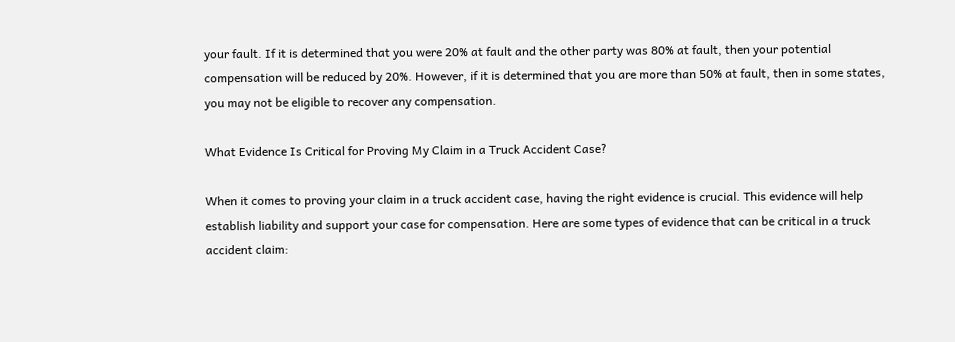your fault. If it is determined that you were 20% at fault and the other party was 80% at fault, then your potential compensation will be reduced by 20%. However, if it is determined that you are more than 50% at fault, then in some states, you may not be eligible to recover any compensation.

What Evidence Is Critical for Proving My Claim in a Truck Accident Case?

When it comes to proving your claim in a truck accident case, having the right evidence is crucial. This evidence will help establish liability and support your case for compensation. Here are some types of evidence that can be critical in a truck accident claim: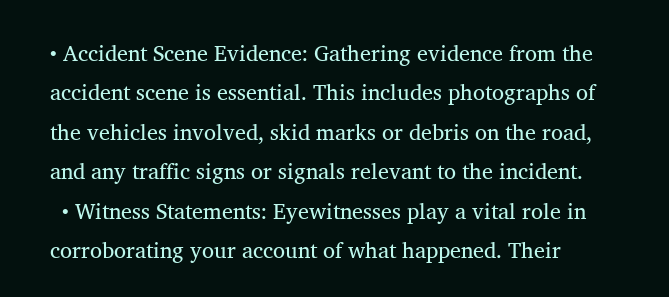• Accident Scene Evidence: Gathering evidence from the accident scene is essential. This includes photographs of the vehicles involved, skid marks or debris on the road, and any traffic signs or signals relevant to the incident.
  • Witness Statements: Eyewitnesses play a vital role in corroborating your account of what happened. Their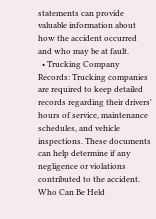statements can provide valuable information about how the accident occurred and who may be at fault.
  • Trucking Company Records: Trucking companies are required to keep detailed records regarding their drivers' hours of service, maintenance schedules, and vehicle inspections. These documents can help determine if any negligence or violations contributed to the accident.
Who Can Be Held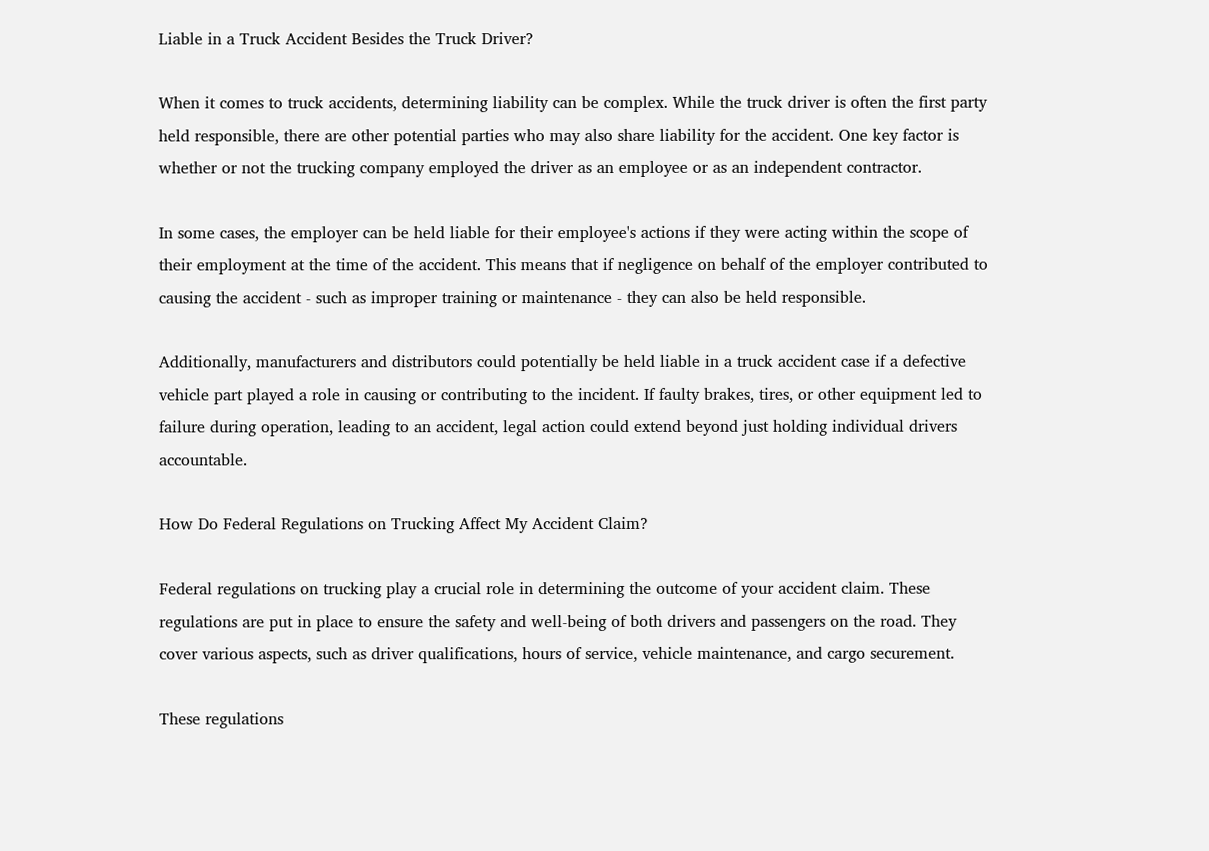Liable in a Truck Accident Besides the Truck Driver?

When it comes to truck accidents, determining liability can be complex. While the truck driver is often the first party held responsible, there are other potential parties who may also share liability for the accident. One key factor is whether or not the trucking company employed the driver as an employee or as an independent contractor.

In some cases, the employer can be held liable for their employee's actions if they were acting within the scope of their employment at the time of the accident. This means that if negligence on behalf of the employer contributed to causing the accident - such as improper training or maintenance - they can also be held responsible.

Additionally, manufacturers and distributors could potentially be held liable in a truck accident case if a defective vehicle part played a role in causing or contributing to the incident. If faulty brakes, tires, or other equipment led to failure during operation, leading to an accident, legal action could extend beyond just holding individual drivers accountable.

How Do Federal Regulations on Trucking Affect My Accident Claim?

Federal regulations on trucking play a crucial role in determining the outcome of your accident claim. These regulations are put in place to ensure the safety and well-being of both drivers and passengers on the road. They cover various aspects, such as driver qualifications, hours of service, vehicle maintenance, and cargo securement.

These regulations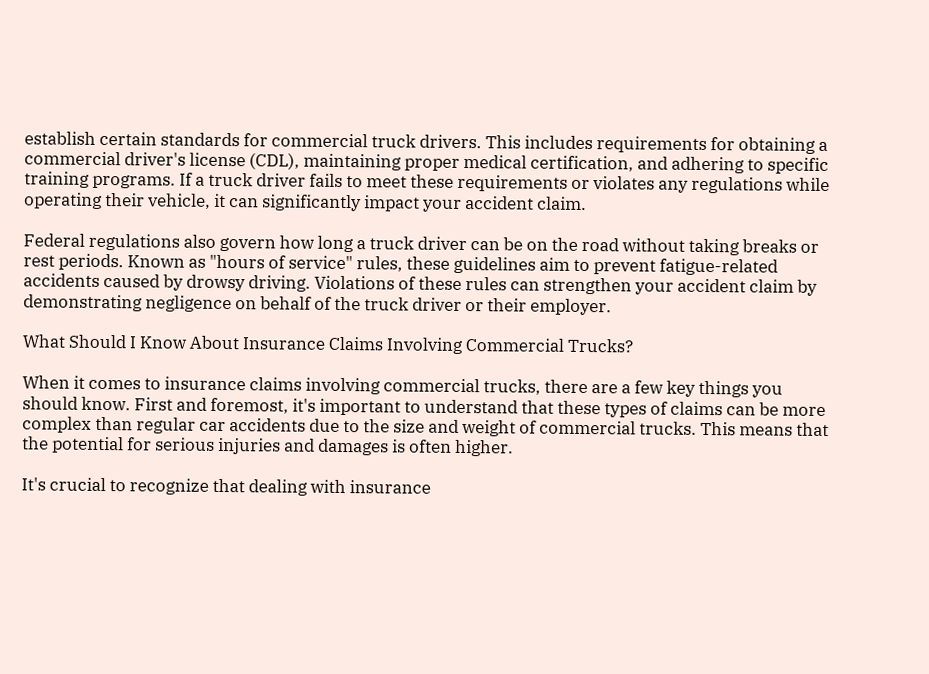establish certain standards for commercial truck drivers. This includes requirements for obtaining a commercial driver's license (CDL), maintaining proper medical certification, and adhering to specific training programs. If a truck driver fails to meet these requirements or violates any regulations while operating their vehicle, it can significantly impact your accident claim.

Federal regulations also govern how long a truck driver can be on the road without taking breaks or rest periods. Known as "hours of service" rules, these guidelines aim to prevent fatigue-related accidents caused by drowsy driving. Violations of these rules can strengthen your accident claim by demonstrating negligence on behalf of the truck driver or their employer.

What Should I Know About Insurance Claims Involving Commercial Trucks?

When it comes to insurance claims involving commercial trucks, there are a few key things you should know. First and foremost, it's important to understand that these types of claims can be more complex than regular car accidents due to the size and weight of commercial trucks. This means that the potential for serious injuries and damages is often higher.

It's crucial to recognize that dealing with insurance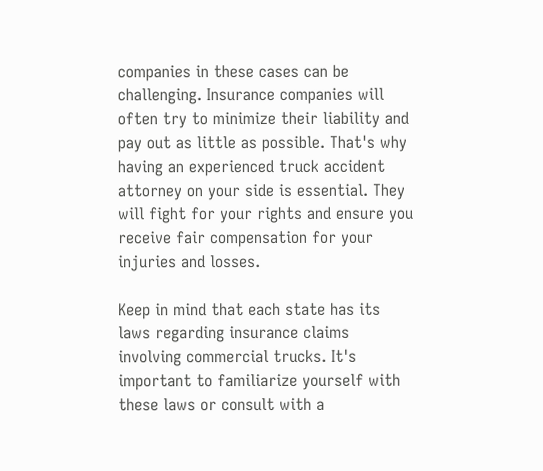companies in these cases can be challenging. Insurance companies will often try to minimize their liability and pay out as little as possible. That's why having an experienced truck accident attorney on your side is essential. They will fight for your rights and ensure you receive fair compensation for your injuries and losses.

Keep in mind that each state has its laws regarding insurance claims involving commercial trucks. It's important to familiarize yourself with these laws or consult with a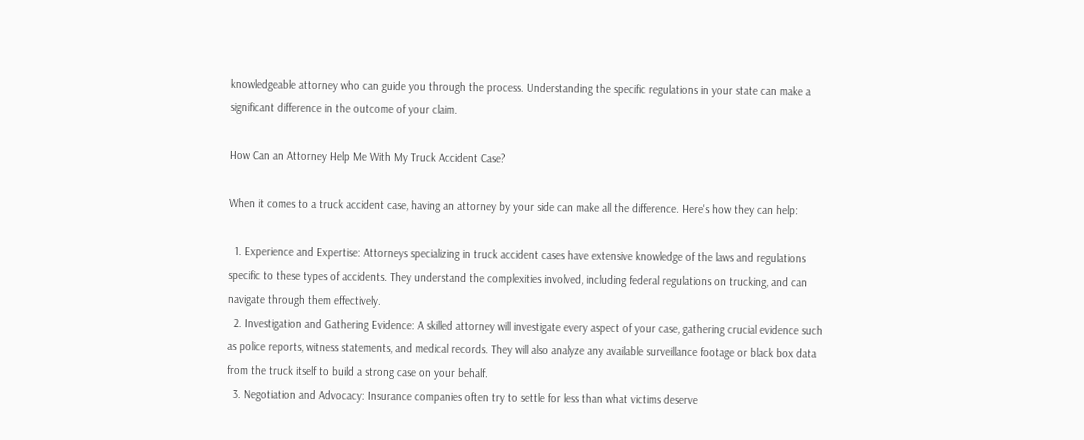knowledgeable attorney who can guide you through the process. Understanding the specific regulations in your state can make a significant difference in the outcome of your claim.

How Can an Attorney Help Me With My Truck Accident Case?

When it comes to a truck accident case, having an attorney by your side can make all the difference. Here's how they can help:

  1. Experience and Expertise: Attorneys specializing in truck accident cases have extensive knowledge of the laws and regulations specific to these types of accidents. They understand the complexities involved, including federal regulations on trucking, and can navigate through them effectively.
  2. Investigation and Gathering Evidence: A skilled attorney will investigate every aspect of your case, gathering crucial evidence such as police reports, witness statements, and medical records. They will also analyze any available surveillance footage or black box data from the truck itself to build a strong case on your behalf.
  3. Negotiation and Advocacy: Insurance companies often try to settle for less than what victims deserve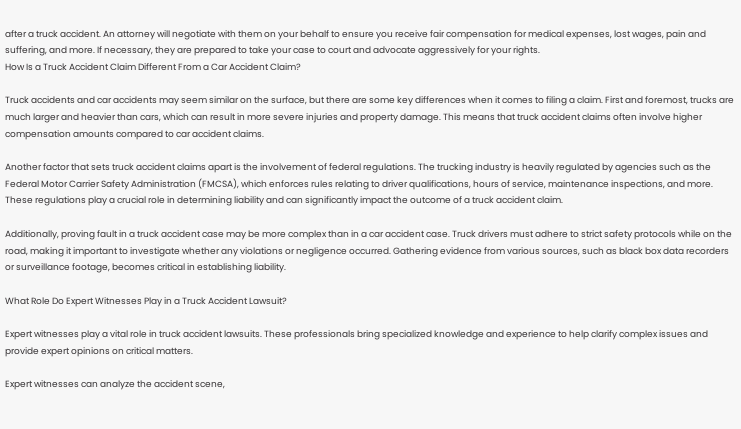after a truck accident. An attorney will negotiate with them on your behalf to ensure you receive fair compensation for medical expenses, lost wages, pain and suffering, and more. If necessary, they are prepared to take your case to court and advocate aggressively for your rights.
How Is a Truck Accident Claim Different From a Car Accident Claim?

Truck accidents and car accidents may seem similar on the surface, but there are some key differences when it comes to filing a claim. First and foremost, trucks are much larger and heavier than cars, which can result in more severe injuries and property damage. This means that truck accident claims often involve higher compensation amounts compared to car accident claims.

Another factor that sets truck accident claims apart is the involvement of federal regulations. The trucking industry is heavily regulated by agencies such as the Federal Motor Carrier Safety Administration (FMCSA), which enforces rules relating to driver qualifications, hours of service, maintenance inspections, and more. These regulations play a crucial role in determining liability and can significantly impact the outcome of a truck accident claim.

Additionally, proving fault in a truck accident case may be more complex than in a car accident case. Truck drivers must adhere to strict safety protocols while on the road, making it important to investigate whether any violations or negligence occurred. Gathering evidence from various sources, such as black box data recorders or surveillance footage, becomes critical in establishing liability.

What Role Do Expert Witnesses Play in a Truck Accident Lawsuit?

Expert witnesses play a vital role in truck accident lawsuits. These professionals bring specialized knowledge and experience to help clarify complex issues and provide expert opinions on critical matters.

Expert witnesses can analyze the accident scene,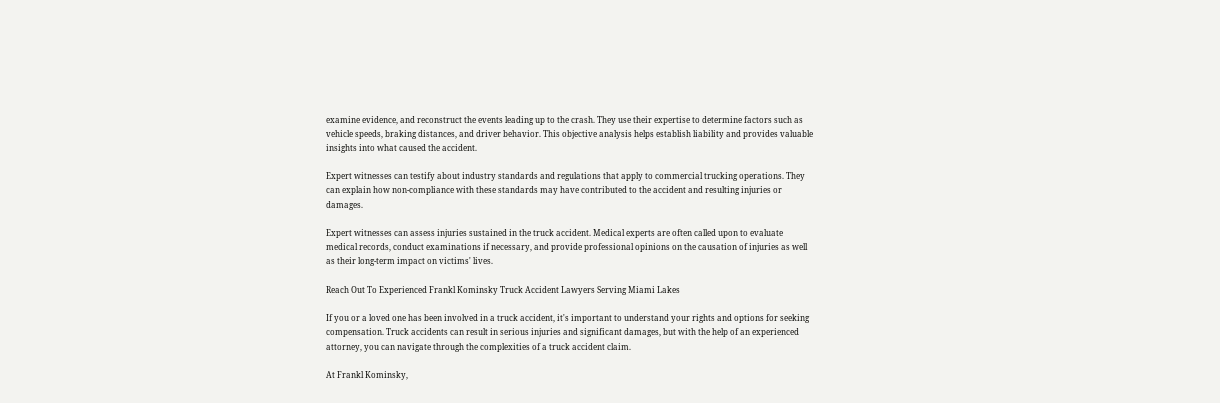examine evidence, and reconstruct the events leading up to the crash. They use their expertise to determine factors such as vehicle speeds, braking distances, and driver behavior. This objective analysis helps establish liability and provides valuable insights into what caused the accident.

Expert witnesses can testify about industry standards and regulations that apply to commercial trucking operations. They can explain how non-compliance with these standards may have contributed to the accident and resulting injuries or damages.

Expert witnesses can assess injuries sustained in the truck accident. Medical experts are often called upon to evaluate medical records, conduct examinations if necessary, and provide professional opinions on the causation of injuries as well as their long-term impact on victims' lives.

Reach Out To Experienced Frankl Kominsky Truck Accident Lawyers Serving Miami Lakes

If you or a loved one has been involved in a truck accident, it's important to understand your rights and options for seeking compensation. Truck accidents can result in serious injuries and significant damages, but with the help of an experienced attorney, you can navigate through the complexities of a truck accident claim.

At Frankl Kominsky,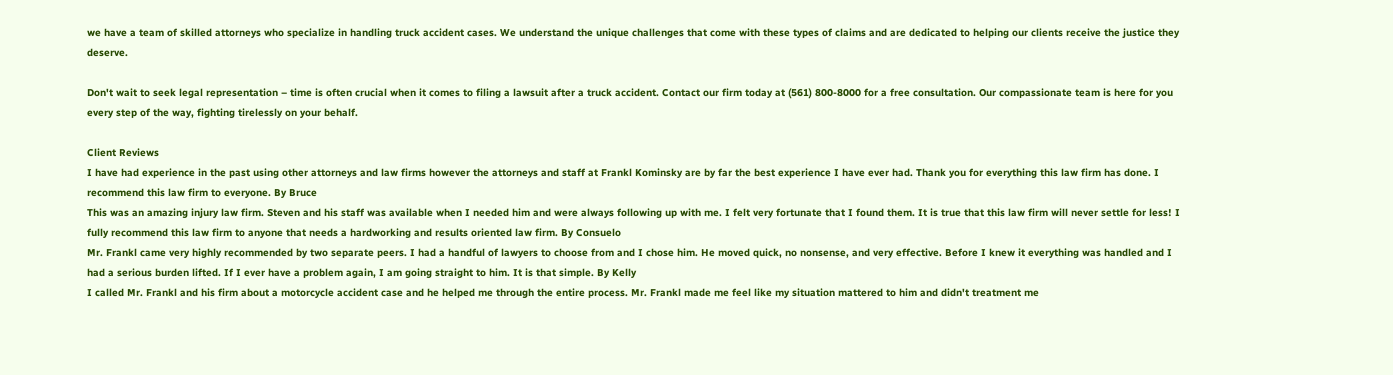we have a team of skilled attorneys who specialize in handling truck accident cases. We understand the unique challenges that come with these types of claims and are dedicated to helping our clients receive the justice they deserve.

Don't wait to seek legal representation – time is often crucial when it comes to filing a lawsuit after a truck accident. Contact our firm today at (561) 800-8000 for a free consultation. Our compassionate team is here for you every step of the way, fighting tirelessly on your behalf.

Client Reviews
I have had experience in the past using other attorneys and law firms however the attorneys and staff at Frankl Kominsky are by far the best experience I have ever had. Thank you for everything this law firm has done. I recommend this law firm to everyone. By Bruce
This was an amazing injury law firm. Steven and his staff was available when I needed him and were always following up with me. I felt very fortunate that I found them. It is true that this law firm will never settle for less! I fully recommend this law firm to anyone that needs a hardworking and results oriented law firm. By Consuelo
Mr. Frankl came very highly recommended by two separate peers. I had a handful of lawyers to choose from and I chose him. He moved quick, no nonsense, and very effective. Before I knew it everything was handled and I had a serious burden lifted. If I ever have a problem again, I am going straight to him. It is that simple. By Kelly
I called Mr. Frankl and his firm about a motorcycle accident case and he helped me through the entire process. Mr. Frankl made me feel like my situation mattered to him and didn't treatment me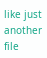like just another file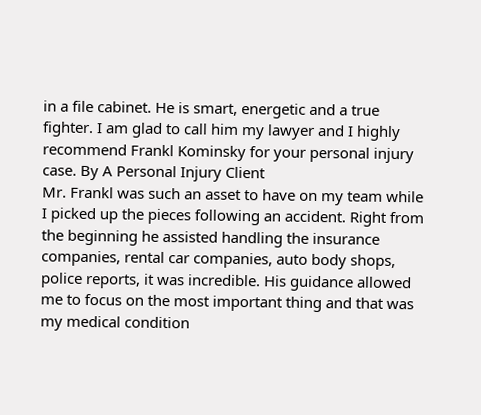in a file cabinet. He is smart, energetic and a true fighter. I am glad to call him my lawyer and I highly recommend Frankl Kominsky for your personal injury case. By A Personal Injury Client
Mr. Frankl was such an asset to have on my team while I picked up the pieces following an accident. Right from the beginning he assisted handling the insurance companies, rental car companies, auto body shops, police reports, it was incredible. His guidance allowed me to focus on the most important thing and that was my medical condition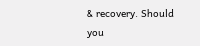& recovery. Should you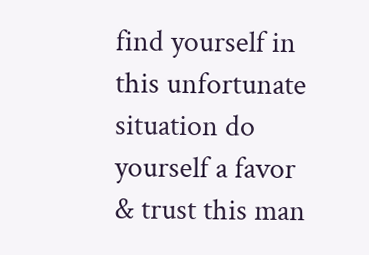find yourself in this unfortunate situation do yourself a favor & trust this man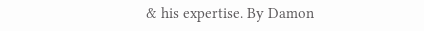& his expertise. By Damon